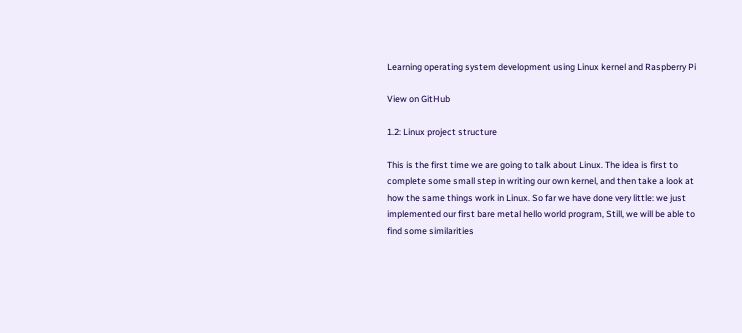Learning operating system development using Linux kernel and Raspberry Pi

View on GitHub

1.2: Linux project structure

This is the first time we are going to talk about Linux. The idea is first to complete some small step in writing our own kernel, and then take a look at how the same things work in Linux. So far we have done very little: we just implemented our first bare metal hello world program, Still, we will be able to find some similarities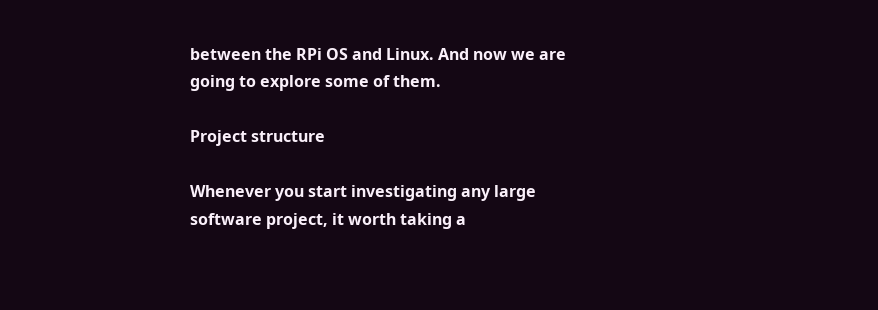between the RPi OS and Linux. And now we are going to explore some of them.

Project structure

Whenever you start investigating any large software project, it worth taking a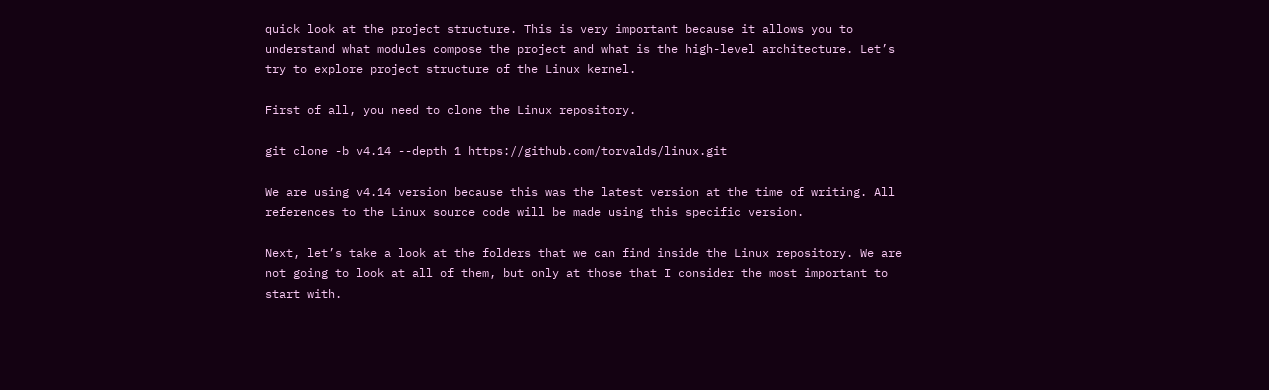quick look at the project structure. This is very important because it allows you to understand what modules compose the project and what is the high-level architecture. Let’s try to explore project structure of the Linux kernel.

First of all, you need to clone the Linux repository.

git clone -b v4.14 --depth 1 https://github.com/torvalds/linux.git

We are using v4.14 version because this was the latest version at the time of writing. All references to the Linux source code will be made using this specific version.

Next, let’s take a look at the folders that we can find inside the Linux repository. We are not going to look at all of them, but only at those that I consider the most important to start with.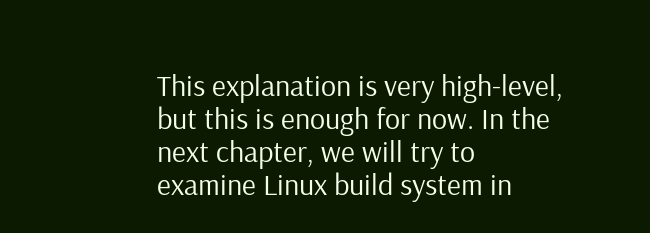This explanation is very high-level, but this is enough for now. In the next chapter, we will try to examine Linux build system in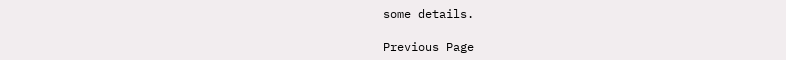some details.

Previous Page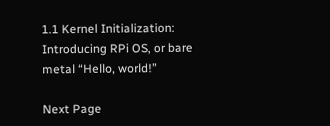1.1 Kernel Initialization: Introducing RPi OS, or bare metal “Hello, world!”

Next Page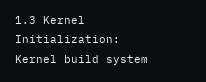1.3 Kernel Initialization: Kernel build system